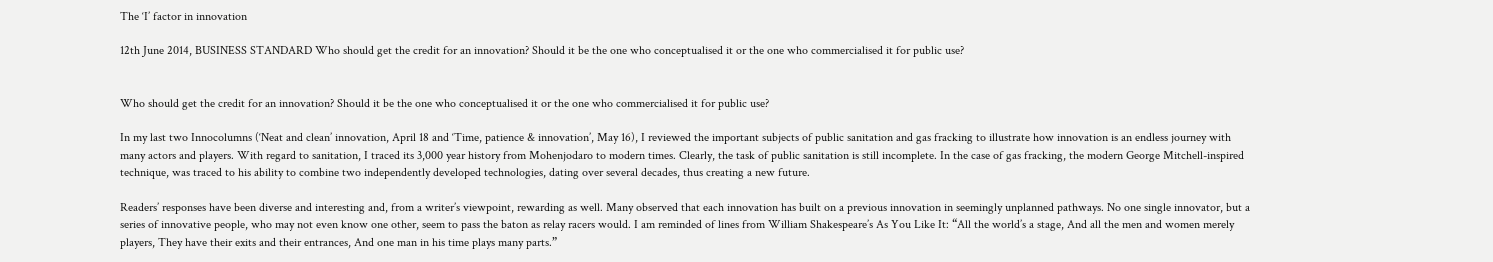The ‘I’ factor in innovation

12th June 2014, BUSINESS STANDARD Who should get the credit for an innovation? Should it be the one who conceptualised it or the one who commercialised it for public use?


Who should get the credit for an innovation? Should it be the one who conceptualised it or the one who commercialised it for public use?

In my last two Innocolumns (‘Neat and clean’ innovation, April 18 and ‘Time, patience & innovation’, May 16), I reviewed the important subjects of public sanitation and gas fracking to illustrate how innovation is an endless journey with many actors and players. With regard to sanitation, I traced its 3,000 year history from Mohenjodaro to modern times. Clearly, the task of public sanitation is still incomplete. In the case of gas fracking, the modern George Mitchell-inspired technique, was traced to his ability to combine two independently developed technologies, dating over several decades, thus creating a new future.

Readers’ responses have been diverse and interesting and, from a writer’s viewpoint, rewarding as well. Many observed that each innovation has built on a previous innovation in seemingly unplanned pathways. No one single innovator, but a series of innovative people, who may not even know one other, seem to pass the baton as relay racers would. I am reminded of lines from William Shakespeare’s As You Like It: “All the world’s a stage, And all the men and women merely players, They have their exits and their entrances, And one man in his time plays many parts.”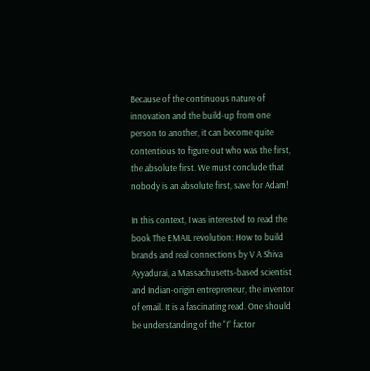Because of the continuous nature of innovation and the build-up from one person to another, it can become quite contentious to figure out who was the first, the absolute first. We must conclude that nobody is an absolute first, save for Adam!

In this context, I was interested to read the book The EMAIL revolution: How to build brands and real connections by V A Shiva Ayyadurai, a Massachusetts-based scientist and Indian-origin entrepreneur, the inventor of email. It is a fascinating read. One should be understanding of the “I” factor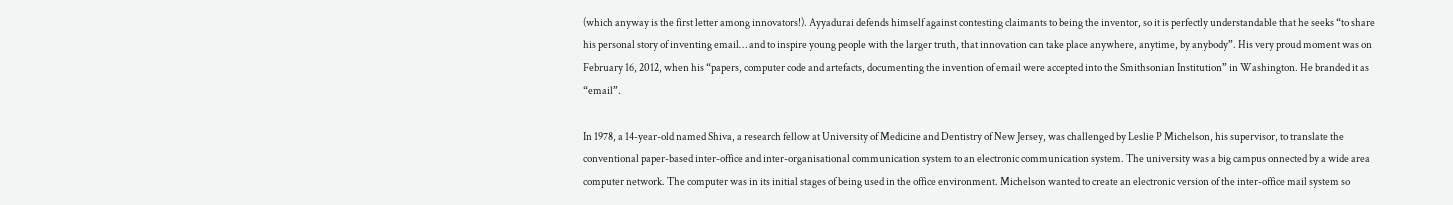(which anyway is the first letter among innovators!). Ayyadurai defends himself against contesting claimants to being the inventor, so it is perfectly understandable that he seeks “to share his personal story of inventing email… and to inspire young people with the larger truth, that innovation can take place anywhere, anytime, by anybody”. His very proud moment was on February 16, 2012, when his “papers, computer code and artefacts, documenting the invention of email were accepted into the Smithsonian Institution” in Washington. He branded it as “email”.

In 1978, a 14-year-old named Shiva, a research fellow at University of Medicine and Dentistry of New Jersey, was challenged by Leslie P Michelson, his supervisor, to translate the conventional paper-based inter-office and inter-organisational communication system to an electronic communication system. The university was a big campus onnected by a wide area computer network. The computer was in its initial stages of being used in the office environment. Michelson wanted to create an electronic version of the inter-office mail system so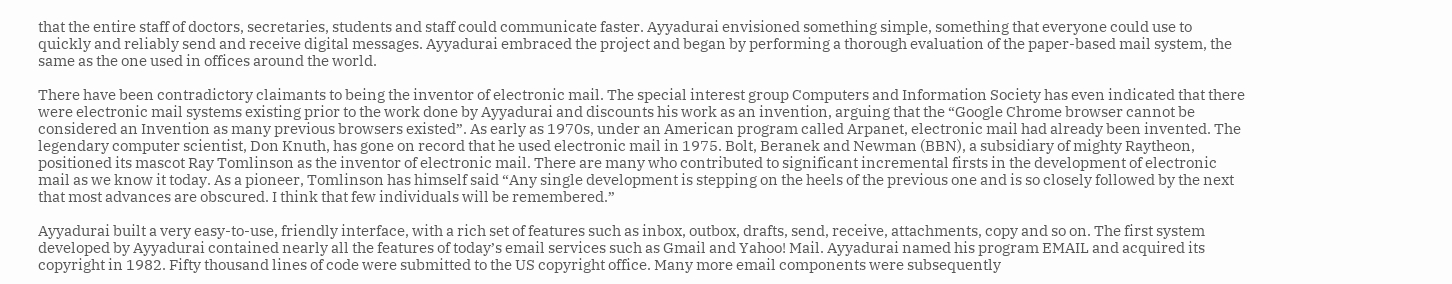that the entire staff of doctors, secretaries, students and staff could communicate faster. Ayyadurai envisioned something simple, something that everyone could use to quickly and reliably send and receive digital messages. Ayyadurai embraced the project and began by performing a thorough evaluation of the paper-based mail system, the same as the one used in offices around the world.

There have been contradictory claimants to being the inventor of electronic mail. The special interest group Computers and Information Society has even indicated that there were electronic mail systems existing prior to the work done by Ayyadurai and discounts his work as an invention, arguing that the “Google Chrome browser cannot be considered an Invention as many previous browsers existed”. As early as 1970s, under an American program called Arpanet, electronic mail had already been invented. The legendary computer scientist, Don Knuth, has gone on record that he used electronic mail in 1975. Bolt, Beranek and Newman (BBN), a subsidiary of mighty Raytheon, positioned its mascot Ray Tomlinson as the inventor of electronic mail. There are many who contributed to significant incremental firsts in the development of electronic mail as we know it today. As a pioneer, Tomlinson has himself said “Any single development is stepping on the heels of the previous one and is so closely followed by the next that most advances are obscured. I think that few individuals will be remembered.”

Ayyadurai built a very easy-to-use, friendly interface, with a rich set of features such as inbox, outbox, drafts, send, receive, attachments, copy and so on. The first system developed by Ayyadurai contained nearly all the features of today’s email services such as Gmail and Yahoo! Mail. Ayyadurai named his program EMAIL and acquired its copyright in 1982. Fifty thousand lines of code were submitted to the US copyright office. Many more email components were subsequently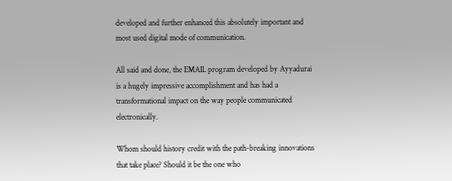developed and further enhanced this absolutely important and most used digital mode of communication.

All said and done, the EMAIL program developed by Ayyadurai is a hugely impressive accomplishment and has had a transformational impact on the way people communicated electronically.

Whom should history credit with the path-breaking innovations that take place? Should it be the one who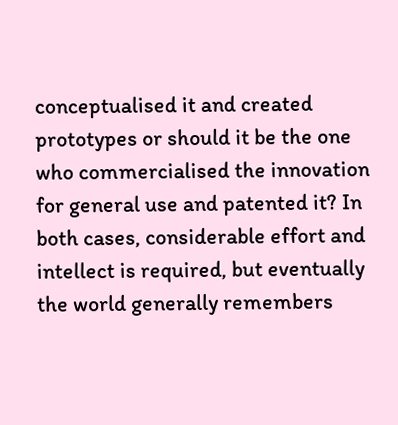conceptualised it and created prototypes or should it be the one who commercialised the innovation for general use and patented it? In both cases, considerable effort and intellect is required, but eventually the world generally remembers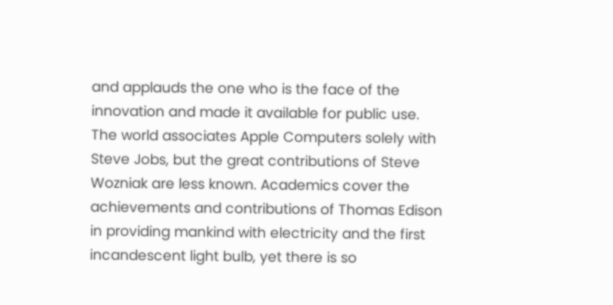and applauds the one who is the face of the innovation and made it available for public use. The world associates Apple Computers solely with Steve Jobs, but the great contributions of Steve Wozniak are less known. Academics cover the achievements and contributions of Thomas Edison in providing mankind with electricity and the first incandescent light bulb, yet there is so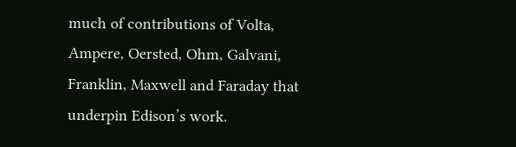much of contributions of Volta, Ampere, Oersted, Ohm, Galvani, Franklin, Maxwell and Faraday that underpin Edison’s work.